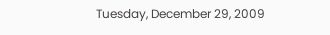Tuesday, December 29, 2009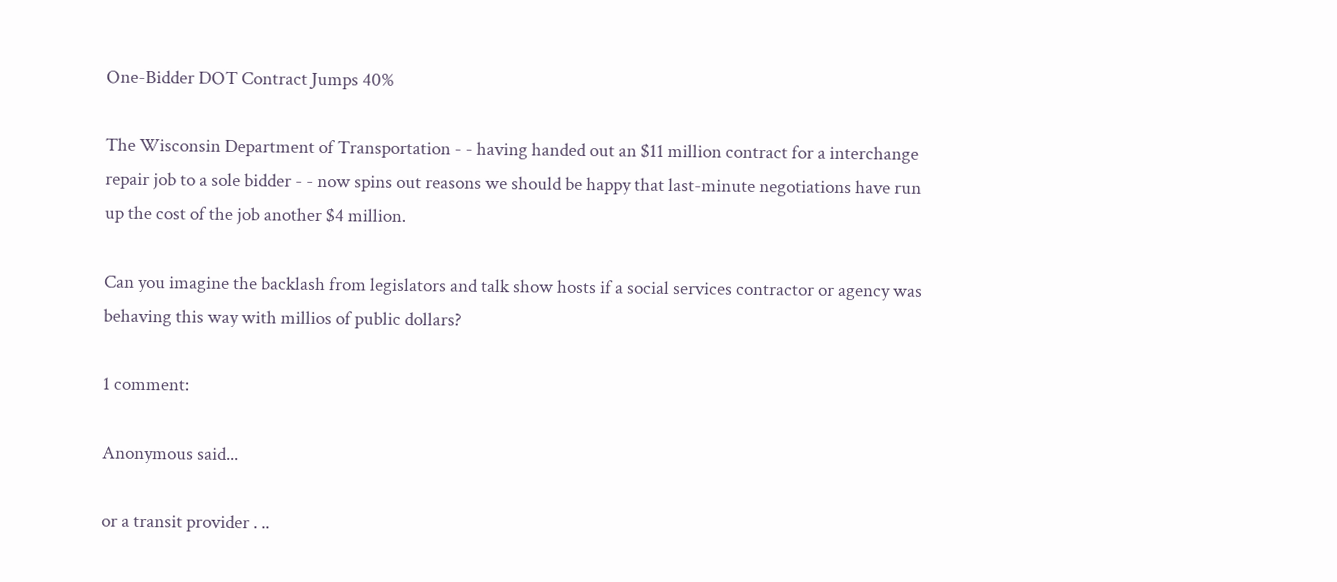One-Bidder DOT Contract Jumps 40%

The Wisconsin Department of Transportation - - having handed out an $11 million contract for a interchange repair job to a sole bidder - - now spins out reasons we should be happy that last-minute negotiations have run up the cost of the job another $4 million.

Can you imagine the backlash from legislators and talk show hosts if a social services contractor or agency was behaving this way with millios of public dollars?

1 comment:

Anonymous said...

or a transit provider . ..